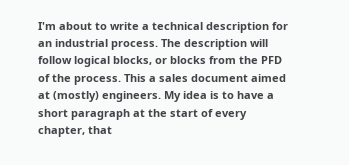I'm about to write a technical description for an industrial process. The description will follow logical blocks, or blocks from the PFD of the process. This a sales document aimed at (mostly) engineers. My idea is to have a short paragraph at the start of every chapter, that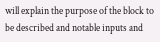will explain the purpose of the block to be described and notable inputs and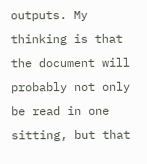outputs. My thinking is that the document will probably not only be read in one sitting, but that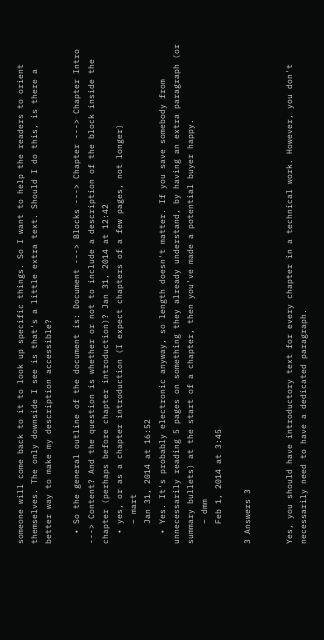someone will come back to it to look up specific things. So I want to help the readers to orient themselves. The only downside I see is that's a little extra text. Should I do this, is there a better way to make my description accessible?

  • So the general outline of the document is: Document ---> Blocks ---> Chapter ---> Chapter Intro ---> Content? And the question is whether or not to include a description of the block inside the chapter (perhaps before chapter introduction)? Jan 31, 2014 at 12:42
  • yes, or as a chapter introduction (I expect chapters of a few pages, not longer)
    – mart
    Jan 31, 2014 at 16:52
  • Yes. It's probably electronic anyway, so length doesn't matter. If you save somebody from unnecessarily reading 5 pages on something they already understand, by having an extra paragraph (or summary bullets) at the start of a chapter, then you've made a potential buyer happy.
    – dmm
    Feb 1, 2014 at 3:45

3 Answers 3


Yes, you should have introductory text for every chapter in a technical work. However, you don't necessarily need to have a dedicated paragraph.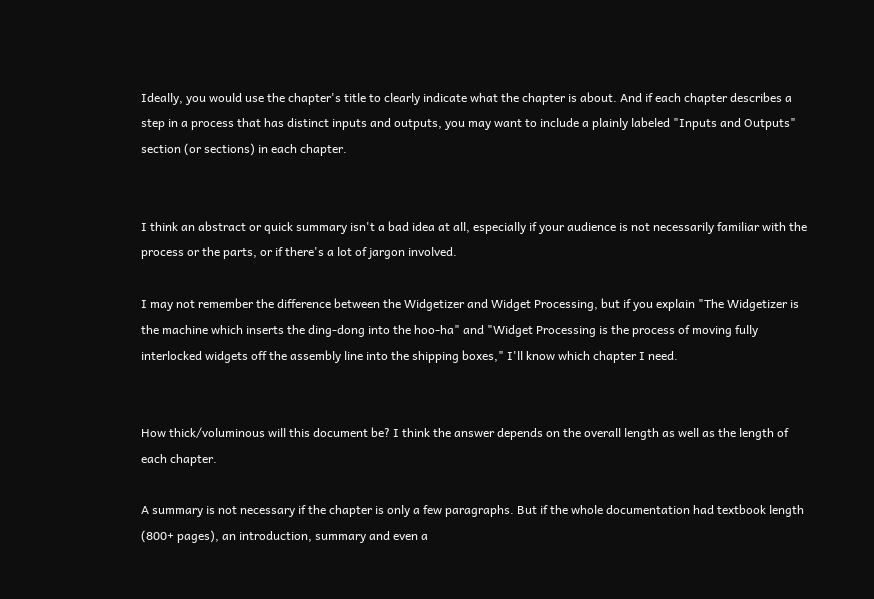Ideally, you would use the chapter's title to clearly indicate what the chapter is about. And if each chapter describes a step in a process that has distinct inputs and outputs, you may want to include a plainly labeled "Inputs and Outputs" section (or sections) in each chapter.


I think an abstract or quick summary isn't a bad idea at all, especially if your audience is not necessarily familiar with the process or the parts, or if there's a lot of jargon involved.

I may not remember the difference between the Widgetizer and Widget Processing, but if you explain "The Widgetizer is the machine which inserts the ding-dong into the hoo-ha" and "Widget Processing is the process of moving fully interlocked widgets off the assembly line into the shipping boxes," I'll know which chapter I need.


How thick/voluminous will this document be? I think the answer depends on the overall length as well as the length of each chapter.

A summary is not necessary if the chapter is only a few paragraphs. But if the whole documentation had textbook length (800+ pages), an introduction, summary and even a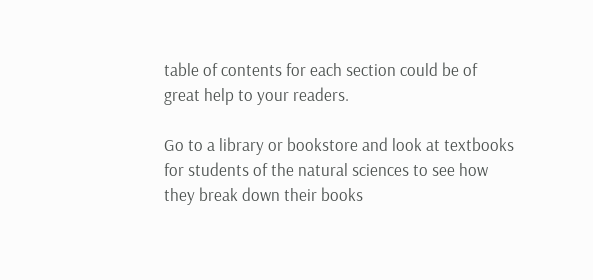table of contents for each section could be of great help to your readers.

Go to a library or bookstore and look at textbooks for students of the natural sciences to see how they break down their books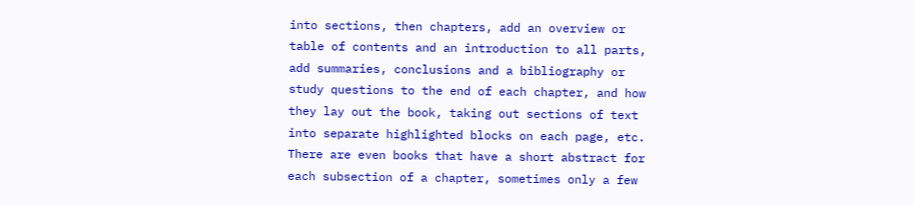into sections, then chapters, add an overview or table of contents and an introduction to all parts, add summaries, conclusions and a bibliography or study questions to the end of each chapter, and how they lay out the book, taking out sections of text into separate highlighted blocks on each page, etc. There are even books that have a short abstract for each subsection of a chapter, sometimes only a few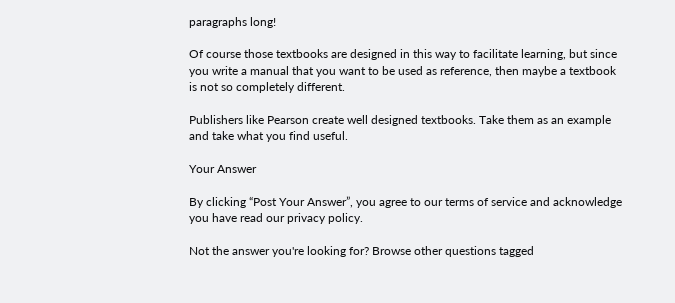paragraphs long!

Of course those textbooks are designed in this way to facilitate learning, but since you write a manual that you want to be used as reference, then maybe a textbook is not so completely different.

Publishers like Pearson create well designed textbooks. Take them as an example and take what you find useful.

Your Answer

By clicking “Post Your Answer”, you agree to our terms of service and acknowledge you have read our privacy policy.

Not the answer you're looking for? Browse other questions tagged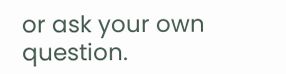or ask your own question.